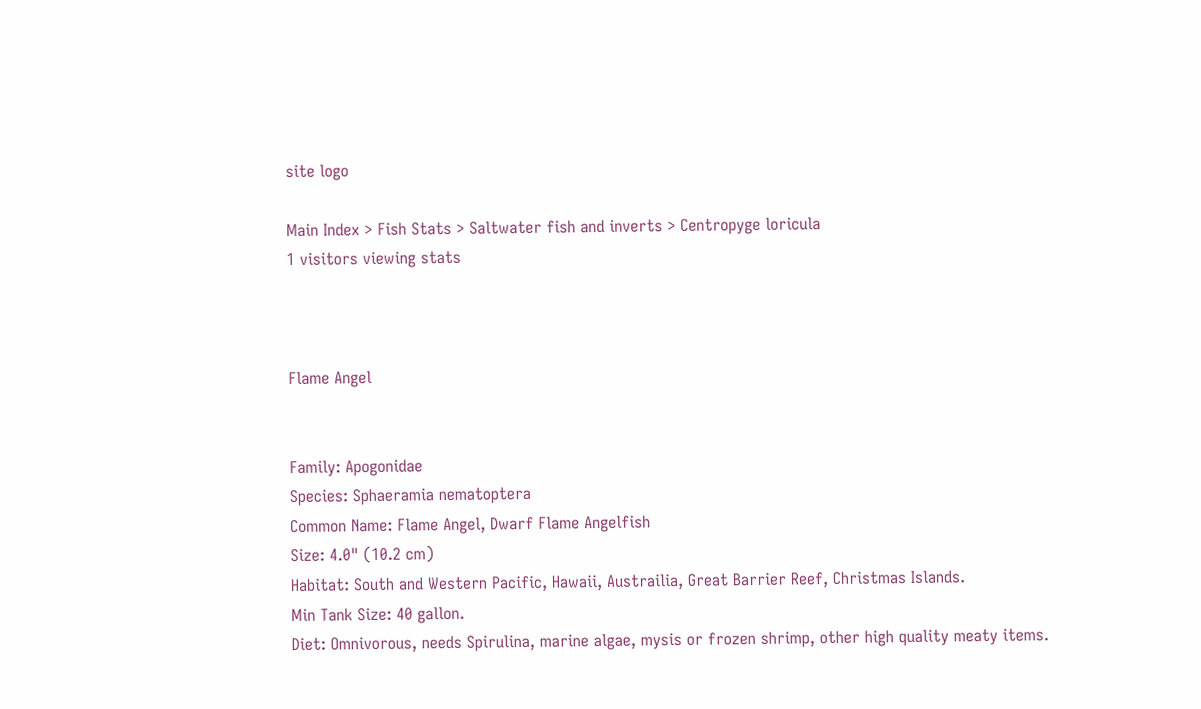site logo

Main Index > Fish Stats > Saltwater fish and inverts > Centropyge loricula
1 visitors viewing stats



Flame Angel


Family: Apogonidae
Species: Sphaeramia nematoptera
Common Name: Flame Angel, Dwarf Flame Angelfish
Size: 4.0" (10.2 cm)
Habitat: South and Western Pacific, Hawaii, Austrailia, Great Barrier Reef, Christmas Islands.
Min Tank Size: 40 gallon.
Diet: Omnivorous, needs Spirulina, marine algae, mysis or frozen shrimp, other high quality meaty items.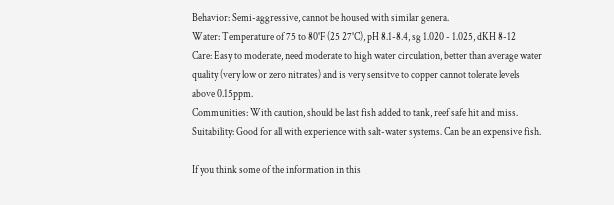Behavior: Semi-aggressive, cannot be housed with similar genera.
Water: Temperature of 75 to 80°F (25 27°C), pH 8.1-8.4, sg 1.020 - 1.025, dKH 8-12
Care: Easy to moderate, need moderate to high water circulation, better than average water quality (very low or zero nitrates) and is very sensitve to copper cannot tolerate levels above 0.15ppm.
Communities: With caution, should be last fish added to tank, reef safe hit and miss.
Suitability: Good for all with experience with salt-water systems. Can be an expensive fish.

If you think some of the information in this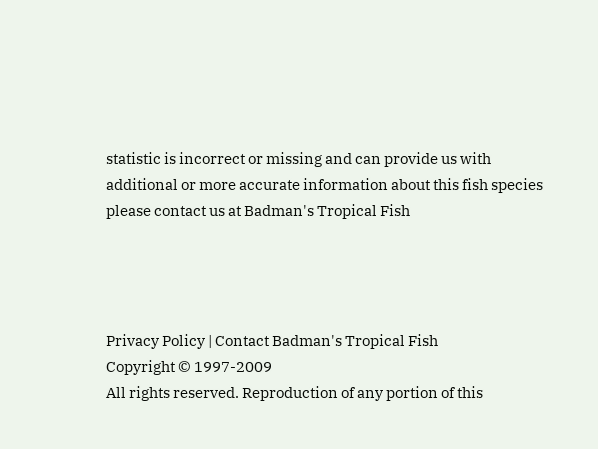statistic is incorrect or missing and can provide us with additional or more accurate information about this fish species please contact us at Badman's Tropical Fish




Privacy Policy | Contact Badman's Tropical Fish
Copyright © 1997-2009
All rights reserved. Reproduction of any portion of this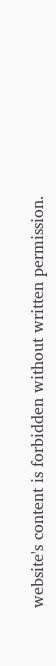website's content is forbidden without written permission.